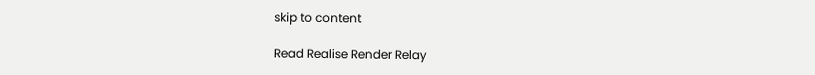skip to content

Read Realise Render Relay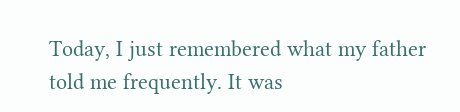Today, I just remembered what my father told me frequently. It was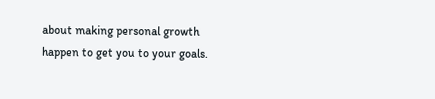about making personal growth happen to get you to your goals.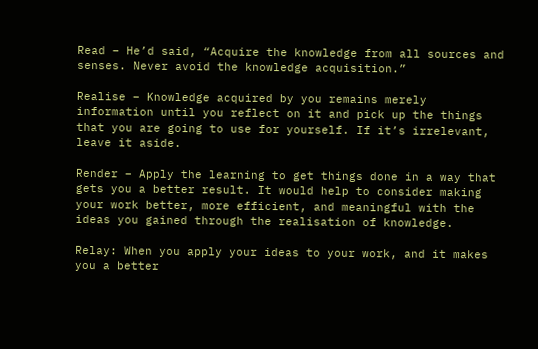Read – He’d said, “Acquire the knowledge from all sources and senses. Never avoid the knowledge acquisition.”

Realise – Knowledge acquired by you remains merely information until you reflect on it and pick up the things that you are going to use for yourself. If it’s irrelevant, leave it aside.

Render – Apply the learning to get things done in a way that gets you a better result. It would help to consider making your work better, more efficient, and meaningful with the ideas you gained through the realisation of knowledge.

Relay: When you apply your ideas to your work, and it makes you a better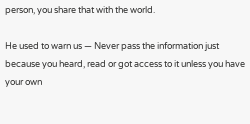person, you share that with the world.

He used to warn us — Never pass the information just because you heard, read or got access to it unless you have your own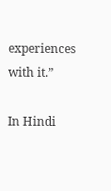experiences with it.”

In Hindi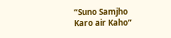“Suno Samjho Karo air Kaho”